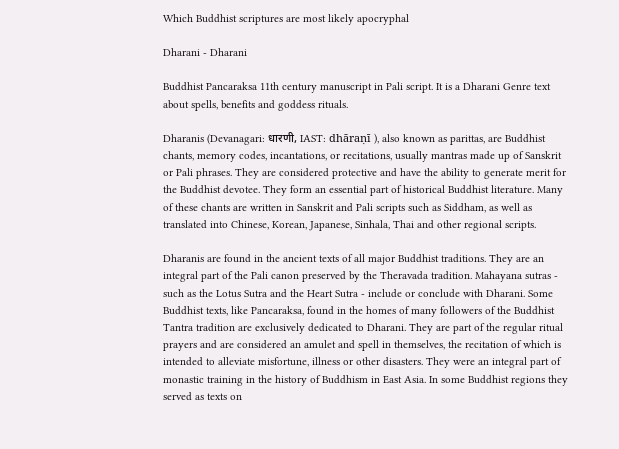Which Buddhist scriptures are most likely apocryphal

Dharani - Dharani

Buddhist Pancaraksa 11th century manuscript in Pali script. It is a Dharani Genre text about spells, benefits and goddess rituals.

Dharanis (Devanagari: धारणी, IAST: dhāraṇī ), also known as parittas, are Buddhist chants, memory codes, incantations, or recitations, usually mantras made up of Sanskrit or Pali phrases. They are considered protective and have the ability to generate merit for the Buddhist devotee. They form an essential part of historical Buddhist literature. Many of these chants are written in Sanskrit and Pali scripts such as Siddham, as well as translated into Chinese, Korean, Japanese, Sinhala, Thai and other regional scripts.

Dharanis are found in the ancient texts of all major Buddhist traditions. They are an integral part of the Pali canon preserved by the Theravada tradition. Mahayana sutras - such as the Lotus Sutra and the Heart Sutra - include or conclude with Dharani. Some Buddhist texts, like Pancaraksa, found in the homes of many followers of the Buddhist Tantra tradition are exclusively dedicated to Dharani. They are part of the regular ritual prayers and are considered an amulet and spell in themselves, the recitation of which is intended to alleviate misfortune, illness or other disasters. They were an integral part of monastic training in the history of Buddhism in East Asia. In some Buddhist regions they served as texts on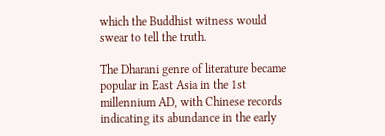which the Buddhist witness would swear to tell the truth.

The Dharani genre of literature became popular in East Asia in the 1st millennium AD, with Chinese records indicating its abundance in the early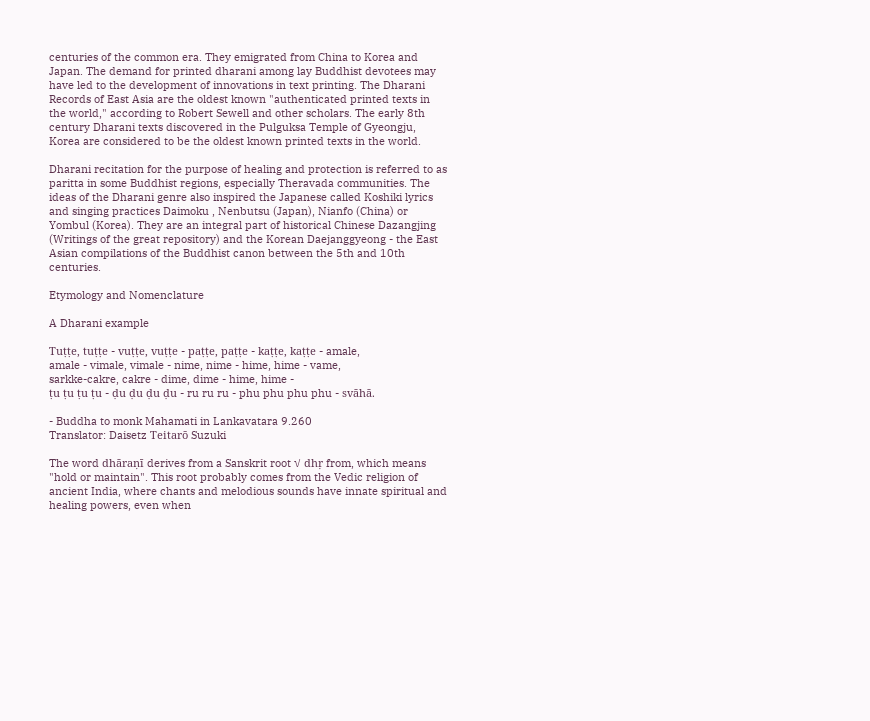centuries of the common era. They emigrated from China to Korea and Japan. The demand for printed dharani among lay Buddhist devotees may have led to the development of innovations in text printing. The Dharani Records of East Asia are the oldest known "authenticated printed texts in the world," according to Robert Sewell and other scholars. The early 8th century Dharani texts discovered in the Pulguksa Temple of Gyeongju, Korea are considered to be the oldest known printed texts in the world.

Dharani recitation for the purpose of healing and protection is referred to as paritta in some Buddhist regions, especially Theravada communities. The ideas of the Dharani genre also inspired the Japanese called Koshiki lyrics and singing practices Daimoku , Nenbutsu (Japan), Nianfo (China) or Yombul (Korea). They are an integral part of historical Chinese Dazangjing (Writings of the great repository) and the Korean Daejanggyeong - the East Asian compilations of the Buddhist canon between the 5th and 10th centuries.

Etymology and Nomenclature

A Dharani example

Tuṭṭe, tuṭṭe - vuṭṭe, vuṭṭe - paṭṭe, paṭṭe - kaṭṭe, kaṭṭe - amale,
amale - vimale, vimale - nime, nime - hime, hime - vame,
sarkke-cakre, cakre - dime, dime - hime, hime -
ṭu ṭu ṭu ṭu - ḍu ḍu ḍu ḍu - ru ru ru - phu phu phu phu - svāhā.

- Buddha to monk Mahamati in Lankavatara 9.260
Translator: Daisetz Teitarō Suzuki

The word dhāraṇī derives from a Sanskrit root √ dhṛ from, which means "hold or maintain". This root probably comes from the Vedic religion of ancient India, where chants and melodious sounds have innate spiritual and healing powers, even when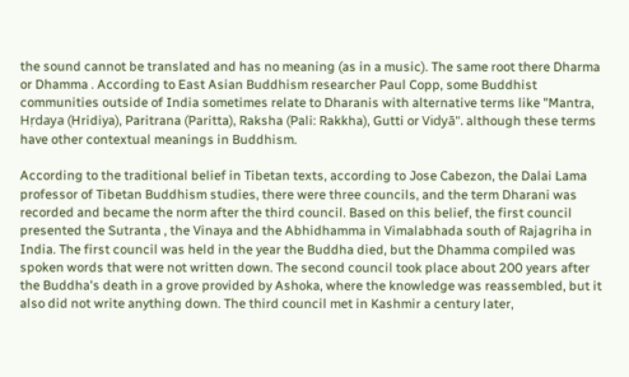the sound cannot be translated and has no meaning (as in a music). The same root there Dharma or Dhamma . According to East Asian Buddhism researcher Paul Copp, some Buddhist communities outside of India sometimes relate to Dharanis with alternative terms like "Mantra, Hṛdaya (Hridiya), Paritrana (Paritta), Raksha (Pali: Rakkha), Gutti or Vidyā". although these terms have other contextual meanings in Buddhism.

According to the traditional belief in Tibetan texts, according to Jose Cabezon, the Dalai Lama professor of Tibetan Buddhism studies, there were three councils, and the term Dharani was recorded and became the norm after the third council. Based on this belief, the first council presented the Sutranta , the Vinaya and the Abhidhamma in Vimalabhada south of Rajagriha in India. The first council was held in the year the Buddha died, but the Dhamma compiled was spoken words that were not written down. The second council took place about 200 years after the Buddha's death in a grove provided by Ashoka, where the knowledge was reassembled, but it also did not write anything down. The third council met in Kashmir a century later,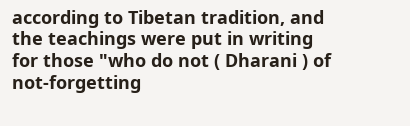according to Tibetan tradition, and the teachings were put in writing for those "who do not ( Dharani ) of not-forgetting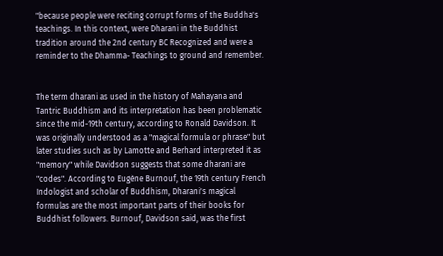"because people were reciting corrupt forms of the Buddha's teachings. In this context, were Dharani in the Buddhist tradition around the 2nd century BC Recognized and were a reminder to the Dhamma- Teachings to ground and remember.


The term dharani as used in the history of Mahayana and Tantric Buddhism and its interpretation has been problematic since the mid-19th century, according to Ronald Davidson. It was originally understood as a "magical formula or phrase" but later studies such as by Lamotte and Berhard interpreted it as "memory" while Davidson suggests that some dharani are "codes". According to Eugène Burnouf, the 19th century French Indologist and scholar of Buddhism, Dharani's magical formulas are the most important parts of their books for Buddhist followers. Burnouf, Davidson said, was the first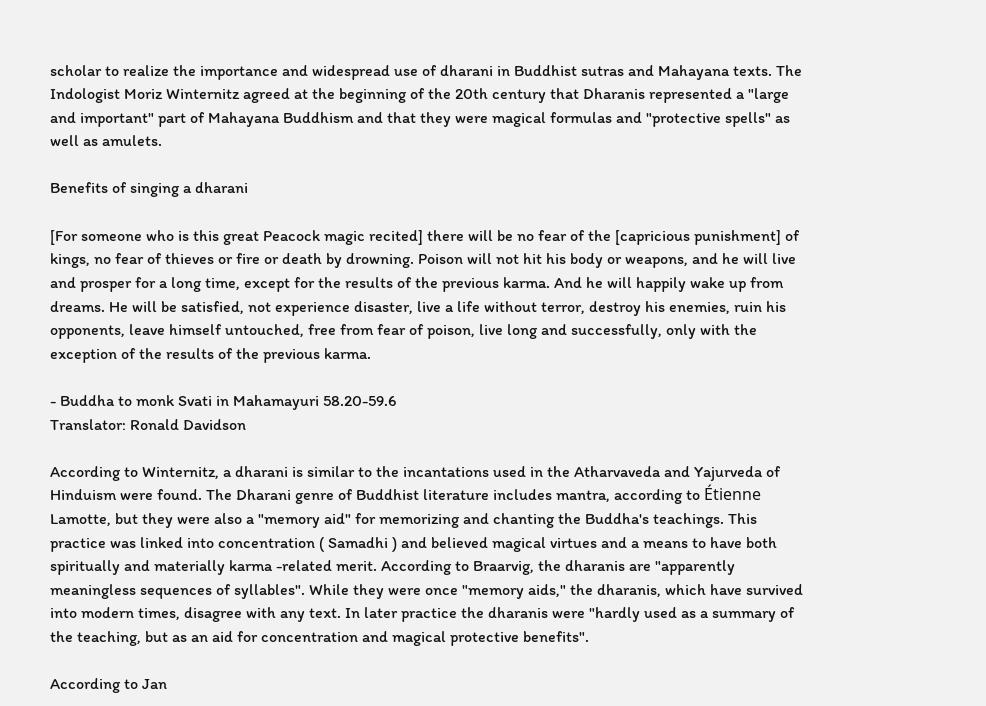scholar to realize the importance and widespread use of dharani in Buddhist sutras and Mahayana texts. The Indologist Moriz Winternitz agreed at the beginning of the 20th century that Dharanis represented a "large and important" part of Mahayana Buddhism and that they were magical formulas and "protective spells" as well as amulets.

Benefits of singing a dharani

[For someone who is this great Peacock magic recited] there will be no fear of the [capricious punishment] of kings, no fear of thieves or fire or death by drowning. Poison will not hit his body or weapons, and he will live and prosper for a long time, except for the results of the previous karma. And he will happily wake up from dreams. He will be satisfied, not experience disaster, live a life without terror, destroy his enemies, ruin his opponents, leave himself untouched, free from fear of poison, live long and successfully, only with the exception of the results of the previous karma.

- Buddha to monk Svati in Mahamayuri 58.20-59.6
Translator: Ronald Davidson

According to Winternitz, a dharani is similar to the incantations used in the Atharvaveda and Yajurveda of Hinduism were found. The Dharani genre of Buddhist literature includes mantra, according to Étienne Lamotte, but they were also a "memory aid" for memorizing and chanting the Buddha's teachings. This practice was linked into concentration ( Samadhi ) and believed magical virtues and a means to have both spiritually and materially karma -related merit. According to Braarvig, the dharanis are "apparently meaningless sequences of syllables". While they were once "memory aids," the dharanis, which have survived into modern times, disagree with any text. In later practice the dharanis were "hardly used as a summary of the teaching, but as an aid for concentration and magical protective benefits".

According to Jan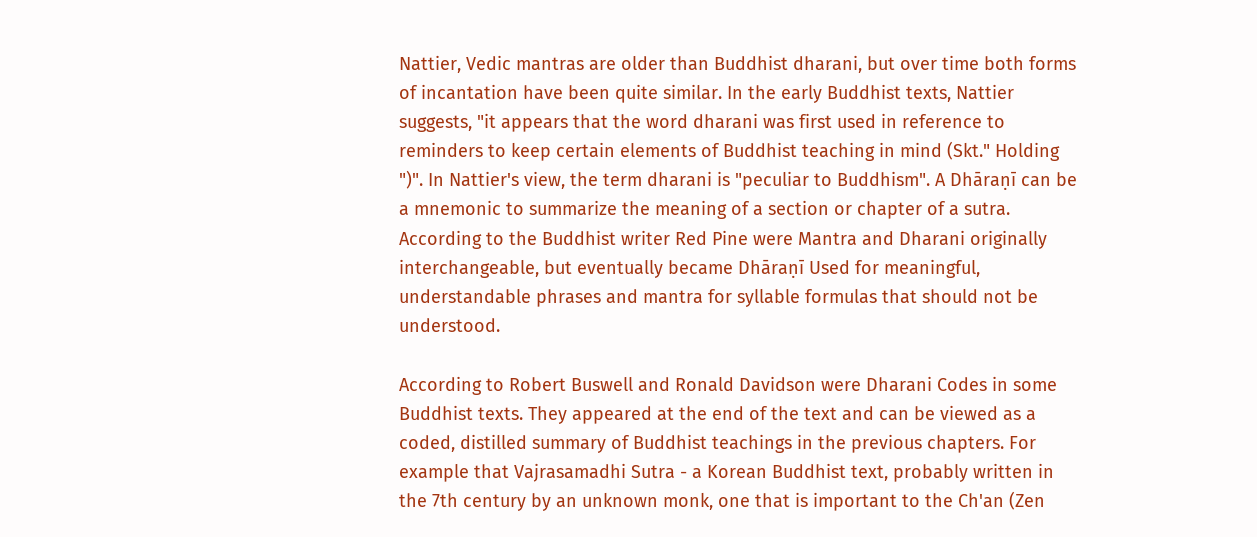Nattier, Vedic mantras are older than Buddhist dharani, but over time both forms of incantation have been quite similar. In the early Buddhist texts, Nattier suggests, "it appears that the word dharani was first used in reference to reminders to keep certain elements of Buddhist teaching in mind (Skt." Holding ")". In Nattier's view, the term dharani is "peculiar to Buddhism". A Dhāraṇī can be a mnemonic to summarize the meaning of a section or chapter of a sutra. According to the Buddhist writer Red Pine were Mantra and Dharani originally interchangeable, but eventually became Dhāraṇī Used for meaningful, understandable phrases and mantra for syllable formulas that should not be understood.

According to Robert Buswell and Ronald Davidson were Dharani Codes in some Buddhist texts. They appeared at the end of the text and can be viewed as a coded, distilled summary of Buddhist teachings in the previous chapters. For example that Vajrasamadhi Sutra - a Korean Buddhist text, probably written in the 7th century by an unknown monk, one that is important to the Ch'an (Zen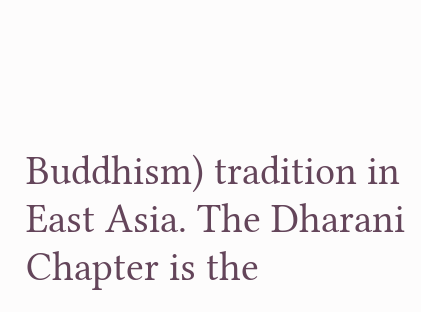Buddhism) tradition in East Asia. The Dharani Chapter is the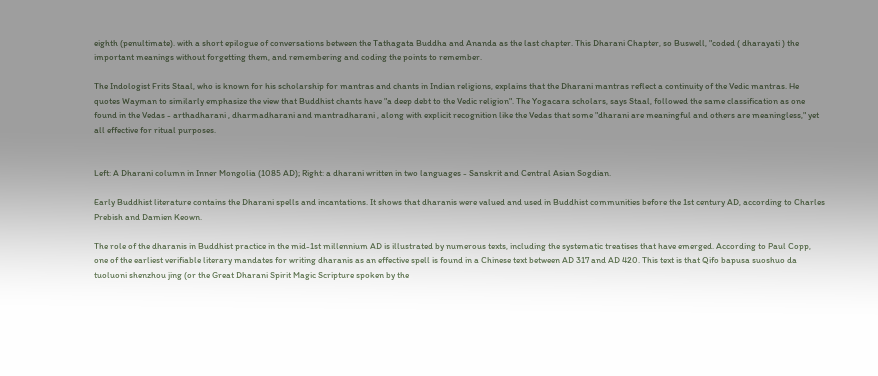eighth (penultimate). with a short epilogue of conversations between the Tathagata Buddha and Ananda as the last chapter. This Dharani Chapter, so Buswell, "coded ( dharayati ) the important meanings without forgetting them, and remembering and coding the points to remember.

The Indologist Frits Staal, who is known for his scholarship for mantras and chants in Indian religions, explains that the Dharani mantras reflect a continuity of the Vedic mantras. He quotes Wayman to similarly emphasize the view that Buddhist chants have "a deep debt to the Vedic religion". The Yogacara scholars, says Staal, followed the same classification as one found in the Vedas - arthadharani , dharmadharani and mantradharani , along with explicit recognition like the Vedas that some "dharani are meaningful and others are meaningless," yet all effective for ritual purposes.


Left: A Dharani column in Inner Mongolia (1085 AD); Right: a dharani written in two languages - Sanskrit and Central Asian Sogdian.

Early Buddhist literature contains the Dharani spells and incantations. It shows that dharanis were valued and used in Buddhist communities before the 1st century AD, according to Charles Prebish and Damien Keown.

The role of the dharanis in Buddhist practice in the mid-1st millennium AD is illustrated by numerous texts, including the systematic treatises that have emerged. According to Paul Copp, one of the earliest verifiable literary mandates for writing dharanis as an effective spell is found in a Chinese text between AD 317 and AD 420. This text is that Qifo bapusa suoshuo da tuoluoni shenzhou jing (or the Great Dharani Spirit Magic Scripture spoken by the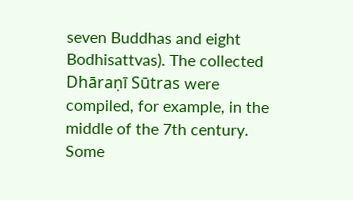seven Buddhas and eight Bodhisattvas). The collected Dhāraṇī Sūtras were compiled, for example, in the middle of the 7th century. Some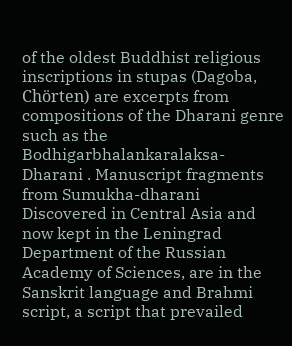of the oldest Buddhist religious inscriptions in stupas (Dagoba, Chörten) are excerpts from compositions of the Dharani genre such as the Bodhigarbhalankaralaksa-Dharani . Manuscript fragments from Sumukha-dharani Discovered in Central Asia and now kept in the Leningrad Department of the Russian Academy of Sciences, are in the Sanskrit language and Brahmi script, a script that prevailed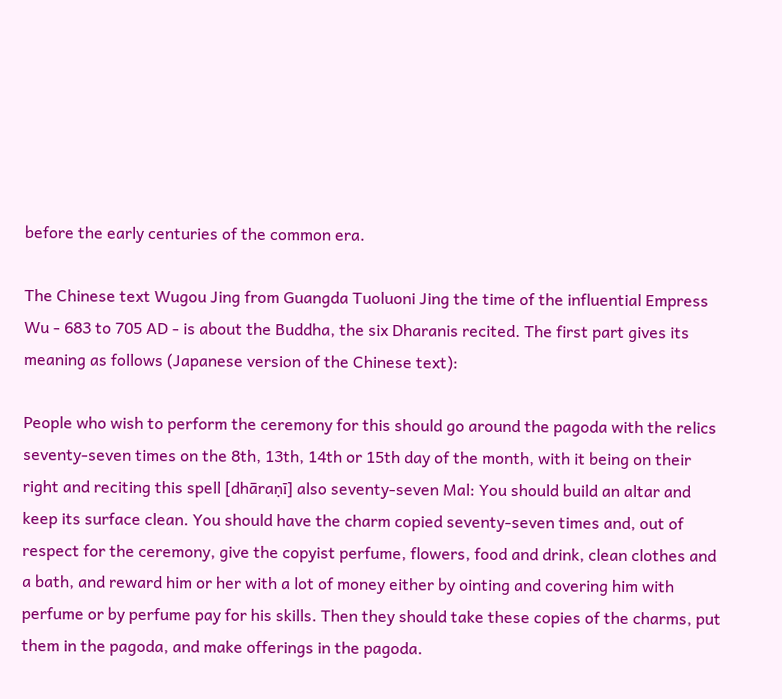before the early centuries of the common era.

The Chinese text Wugou Jing from Guangda Tuoluoni Jing the time of the influential Empress Wu - 683 to 705 AD - is about the Buddha, the six Dharanis recited. The first part gives its meaning as follows (Japanese version of the Chinese text):

People who wish to perform the ceremony for this should go around the pagoda with the relics seventy-seven times on the 8th, 13th, 14th or 15th day of the month, with it being on their right and reciting this spell [dhāraṇī] also seventy-seven Mal: You should build an altar and keep its surface clean. You should have the charm copied seventy-seven times and, out of respect for the ceremony, give the copyist perfume, flowers, food and drink, clean clothes and a bath, and reward him or her with a lot of money either by ointing and covering him with perfume or by perfume pay for his skills. Then they should take these copies of the charms, put them in the pagoda, and make offerings in the pagoda.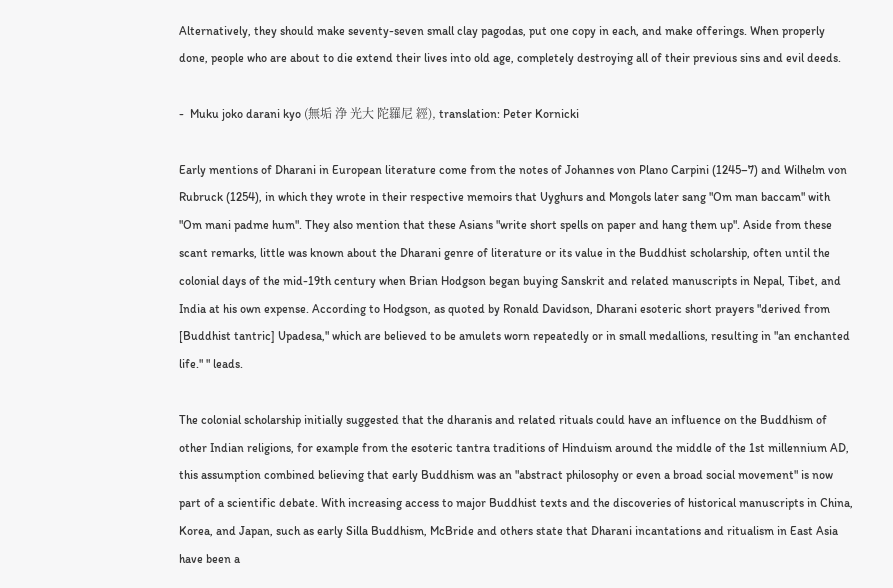Alternatively, they should make seventy-seven small clay pagodas, put one copy in each, and make offerings. When properly done, people who are about to die extend their lives into old age, completely destroying all of their previous sins and evil deeds.

-  Muku joko darani kyo (無垢 浄 光大 陀羅尼 經), translation: Peter Kornicki

Early mentions of Dharani in European literature come from the notes of Johannes von Plano Carpini (1245–7) and Wilhelm von Rubruck (1254), in which they wrote in their respective memoirs that Uyghurs and Mongols later sang "Om man baccam" with "Om mani padme hum". They also mention that these Asians "write short spells on paper and hang them up". Aside from these scant remarks, little was known about the Dharani genre of literature or its value in the Buddhist scholarship, often until the colonial days of the mid-19th century when Brian Hodgson began buying Sanskrit and related manuscripts in Nepal, Tibet, and India at his own expense. According to Hodgson, as quoted by Ronald Davidson, Dharani esoteric short prayers "derived from [Buddhist tantric] Upadesa," which are believed to be amulets worn repeatedly or in small medallions, resulting in "an enchanted life." " leads.

The colonial scholarship initially suggested that the dharanis and related rituals could have an influence on the Buddhism of other Indian religions, for example from the esoteric tantra traditions of Hinduism around the middle of the 1st millennium AD, this assumption combined believing that early Buddhism was an "abstract philosophy or even a broad social movement" is now part of a scientific debate. With increasing access to major Buddhist texts and the discoveries of historical manuscripts in China, Korea, and Japan, such as early Silla Buddhism, McBride and others state that Dharani incantations and ritualism in East Asia have been a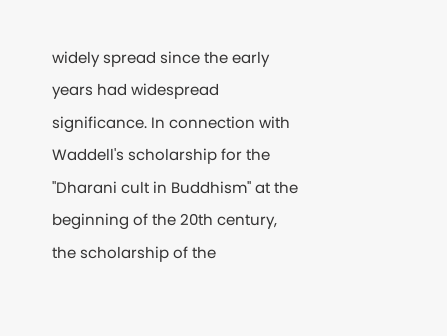widely spread since the early years had widespread significance. In connection with Waddell's scholarship for the "Dharani cult in Buddhism" at the beginning of the 20th century, the scholarship of the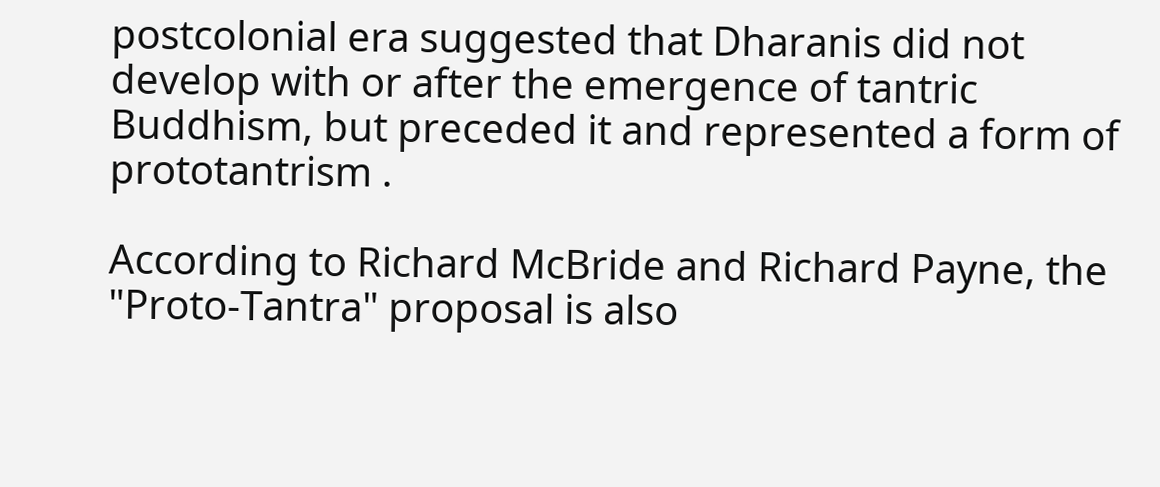postcolonial era suggested that Dharanis did not develop with or after the emergence of tantric Buddhism, but preceded it and represented a form of prototantrism .

According to Richard McBride and Richard Payne, the "Proto-Tantra" proposal is also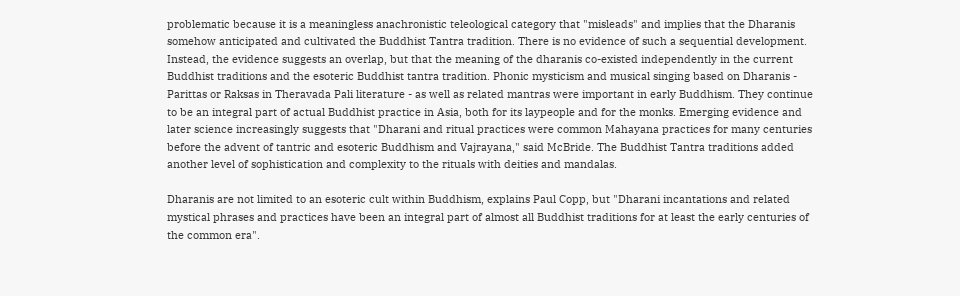problematic because it is a meaningless anachronistic teleological category that "misleads" and implies that the Dharanis somehow anticipated and cultivated the Buddhist Tantra tradition. There is no evidence of such a sequential development. Instead, the evidence suggests an overlap, but that the meaning of the dharanis co-existed independently in the current Buddhist traditions and the esoteric Buddhist tantra tradition. Phonic mysticism and musical singing based on Dharanis - Parittas or Raksas in Theravada Pali literature - as well as related mantras were important in early Buddhism. They continue to be an integral part of actual Buddhist practice in Asia, both for its laypeople and for the monks. Emerging evidence and later science increasingly suggests that "Dharani and ritual practices were common Mahayana practices for many centuries before the advent of tantric and esoteric Buddhism and Vajrayana," said McBride. The Buddhist Tantra traditions added another level of sophistication and complexity to the rituals with deities and mandalas.

Dharanis are not limited to an esoteric cult within Buddhism, explains Paul Copp, but "Dharani incantations and related mystical phrases and practices have been an integral part of almost all Buddhist traditions for at least the early centuries of the common era".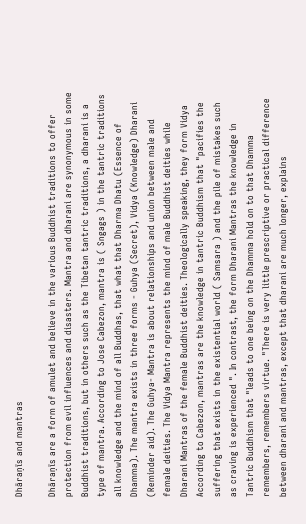Dhāraṇīs and mantras

Dhāraṇīs are a form of amulet and believe in the various Buddhist traditions to offer protection from evil influences and disasters. Mantra and dharani are synonymous in some Buddhist traditions, but in others such as the Tibetan tantric traditions, a dharani is a type of mantra. According to Jose Cabezon, mantra is ( Sngags ) in the tantric traditions all knowledge and the mind of all Buddhas, that what that Dharma Dhatu (Essence of Dhamma). The mantra exists in three forms - Guhya (Secret), Vidya (Knowledge) Dharani (Reminder aid). The Guhya- Mantra is about relationships and union between male and female deities. The Vidya Mantra represents the mind of male Buddhist deities while Dharani Mantras of the female Buddhist deities. Theologically speaking, they form Vidya According to Cabezon, mantras are the knowledge in tantric Buddhism that "pacifies the suffering that exists in the existential world ( Samsara ) and the pile of mistakes such as craving is experienced ". In contrast, the form Dharani Mantras the knowledge in Tantric Buddhism that "leads to one being on the Dhamma hold on to that Dhamma remembers, remembers virtue. "There is very little prescriptive or practical difference between dharani and mantras, except that dharani are much longer, explains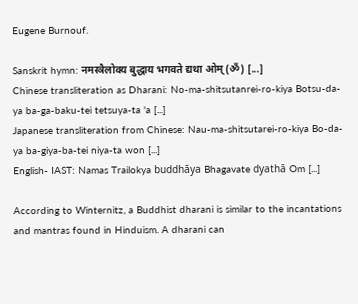Eugene Burnouf.

Sanskrit hymn: नमस्त्रैलोक्य बुद्धाय भगवते द्यथा ओम् (ॐ) [...]
Chinese transliteration as Dharani: No-ma-shitsutanrei-ro-kiya Botsu-da-ya ba-ga-baku-tei tetsuya-ta 'a [...]
Japanese transliteration from Chinese: Nau-ma-shitsutarei-ro-kiya Bo-da-ya ba-giya-ba-tei niya-ta won [...]
English- IAST: Namas Trailokya buddhāya Bhagavate dyathā Om [...]

According to Winternitz, a Buddhist dharani is similar to the incantations and mantras found in Hinduism. A dharani can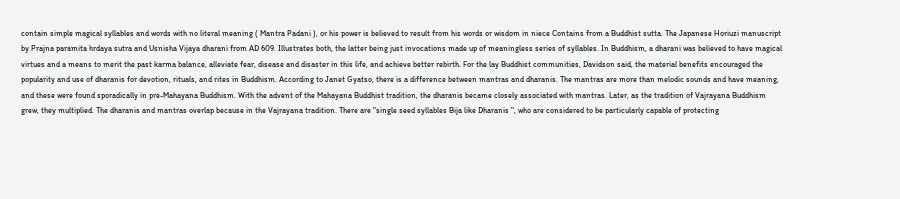contain simple magical syllables and words with no literal meaning ( Mantra Padani ), or his power is believed to result from his words or wisdom in niece Contains from a Buddhist sutta. The Japanese Horiuzi manuscript by Prajna paramita hrdaya sutra and Usnisha Vijaya dharani from AD 609. Illustrates both, the latter being just invocations made up of meaningless series of syllables. In Buddhism, a dharani was believed to have magical virtues and a means to merit the past karma balance, alleviate fear, disease and disaster in this life, and achieve better rebirth. For the lay Buddhist communities, Davidson said, the material benefits encouraged the popularity and use of dharanis for devotion, rituals, and rites in Buddhism. According to Janet Gyatso, there is a difference between mantras and dharanis. The mantras are more than melodic sounds and have meaning, and these were found sporadically in pre-Mahayana Buddhism. With the advent of the Mahayana Buddhist tradition, the dharanis became closely associated with mantras. Later, as the tradition of Vajrayana Buddhism grew, they multiplied. The dharanis and mantras overlap because in the Vajrayana tradition. There are "single seed syllables Bija like Dharanis ", who are considered to be particularly capable of protecting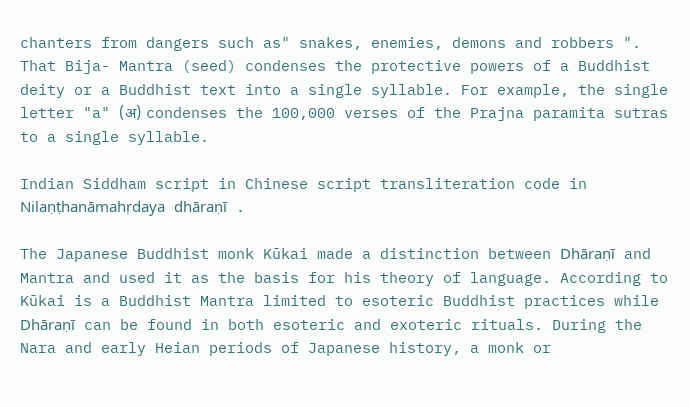chanters from dangers such as" snakes, enemies, demons and robbers ". That Bija- Mantra (seed) condenses the protective powers of a Buddhist deity or a Buddhist text into a single syllable. For example, the single letter "a" (अ) condenses the 100,000 verses of the Prajna paramita sutras to a single syllable.

Indian Siddham script in Chinese script transliteration code in Nilaṇṭhanāmahṛdaya dhāraṇī .

The Japanese Buddhist monk Kūkai made a distinction between Dhāraṇī and Mantra and used it as the basis for his theory of language. According to Kūkai is a Buddhist Mantra limited to esoteric Buddhist practices while Dhāraṇī can be found in both esoteric and exoteric rituals. During the Nara and early Heian periods of Japanese history, a monk or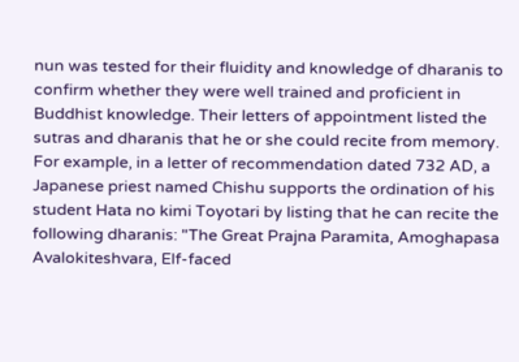nun was tested for their fluidity and knowledge of dharanis to confirm whether they were well trained and proficient in Buddhist knowledge. Their letters of appointment listed the sutras and dharanis that he or she could recite from memory. For example, in a letter of recommendation dated 732 AD, a Japanese priest named Chishu supports the ordination of his student Hata no kimi Toyotari by listing that he can recite the following dharanis: "The Great Prajna Paramita, Amoghapasa Avalokiteshvara, Elf-faced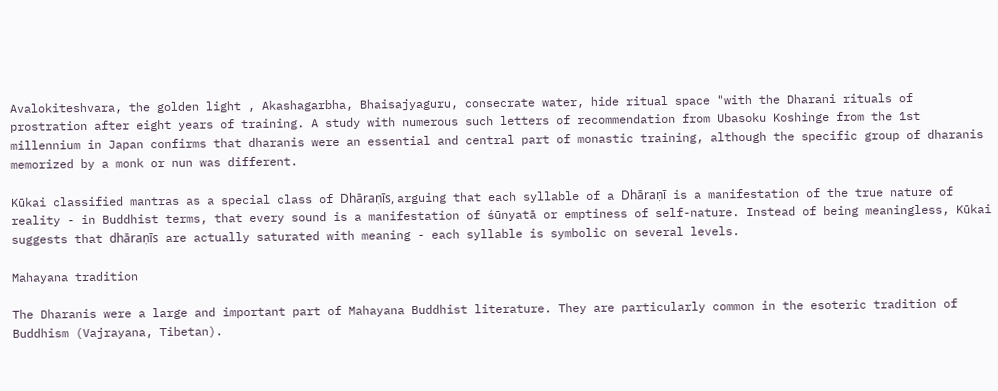Avalokiteshvara, the golden light , Akashagarbha, Bhaisajyaguru, consecrate water, hide ritual space "with the Dharani rituals of prostration after eight years of training. A study with numerous such letters of recommendation from Ubasoku Koshinge from the 1st millennium in Japan confirms that dharanis were an essential and central part of monastic training, although the specific group of dharanis memorized by a monk or nun was different.

Kūkai classified mantras as a special class of Dhāraṇīs, arguing that each syllable of a Dhāraṇī is a manifestation of the true nature of reality - in Buddhist terms, that every sound is a manifestation of śūnyatā or emptiness of self-nature. Instead of being meaningless, Kūkai suggests that dhāraṇīs are actually saturated with meaning - each syllable is symbolic on several levels.

Mahayana tradition

The Dharanis were a large and important part of Mahayana Buddhist literature. They are particularly common in the esoteric tradition of Buddhism (Vajrayana, Tibetan).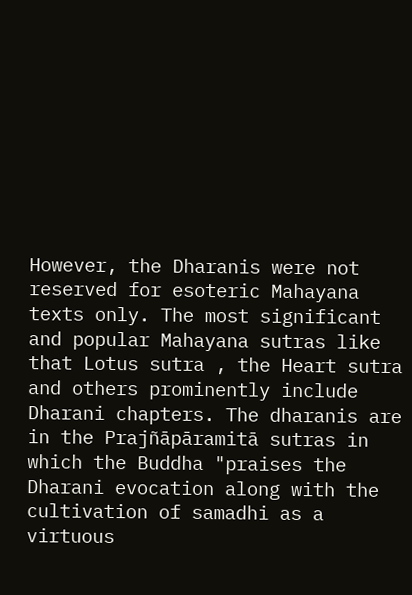However, the Dharanis were not reserved for esoteric Mahayana texts only. The most significant and popular Mahayana sutras like that Lotus sutra , the Heart sutra and others prominently include Dharani chapters. The dharanis are in the Prajñāpāramitā sutras in which the Buddha "praises the Dharani evocation along with the cultivation of samadhi as a virtuous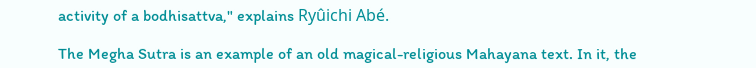activity of a bodhisattva," explains Ryûichi Abé.

The Megha Sutra is an example of an old magical-religious Mahayana text. In it, the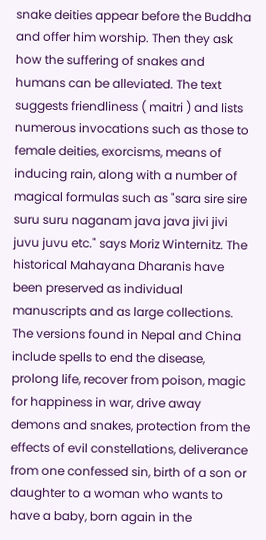snake deities appear before the Buddha and offer him worship. Then they ask how the suffering of snakes and humans can be alleviated. The text suggests friendliness ( maitri ) and lists numerous invocations such as those to female deities, exorcisms, means of inducing rain, along with a number of magical formulas such as "sara sire sire suru suru naganam java java jivi jivi juvu juvu etc." says Moriz Winternitz. The historical Mahayana Dharanis have been preserved as individual manuscripts and as large collections. The versions found in Nepal and China include spells to end the disease, prolong life, recover from poison, magic for happiness in war, drive away demons and snakes, protection from the effects of evil constellations, deliverance from one confessed sin, birth of a son or daughter to a woman who wants to have a baby, born again in the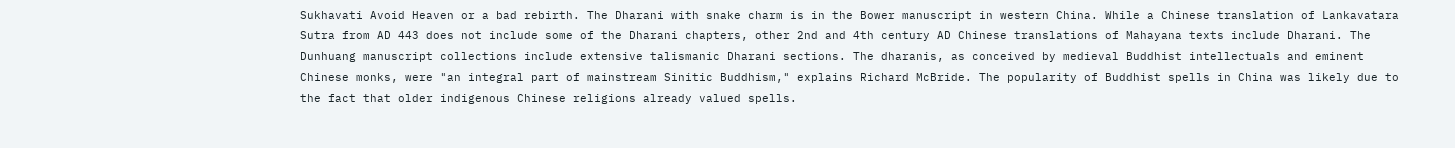Sukhavati Avoid Heaven or a bad rebirth. The Dharani with snake charm is in the Bower manuscript in western China. While a Chinese translation of Lankavatara Sutra from AD 443 does not include some of the Dharani chapters, other 2nd and 4th century AD Chinese translations of Mahayana texts include Dharani. The Dunhuang manuscript collections include extensive talismanic Dharani sections. The dharanis, as conceived by medieval Buddhist intellectuals and eminent Chinese monks, were "an integral part of mainstream Sinitic Buddhism," explains Richard McBride. The popularity of Buddhist spells in China was likely due to the fact that older indigenous Chinese religions already valued spells.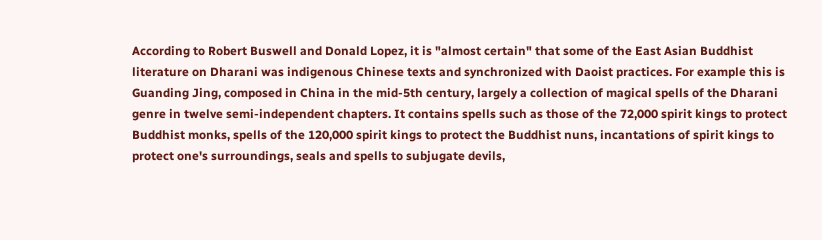According to Robert Buswell and Donald Lopez, it is "almost certain" that some of the East Asian Buddhist literature on Dharani was indigenous Chinese texts and synchronized with Daoist practices. For example this is Guanding Jing, composed in China in the mid-5th century, largely a collection of magical spells of the Dharani genre in twelve semi-independent chapters. It contains spells such as those of the 72,000 spirit kings to protect Buddhist monks, spells of the 120,000 spirit kings to protect the Buddhist nuns, incantations of spirit kings to protect one's surroundings, seals and spells to subjugate devils,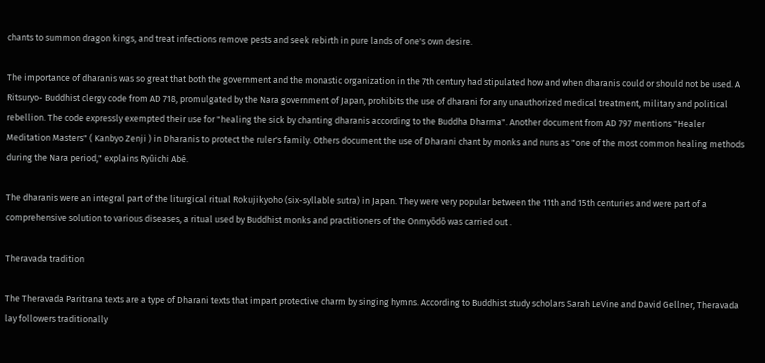chants to summon dragon kings, and treat infections remove pests and seek rebirth in pure lands of one's own desire.

The importance of dharanis was so great that both the government and the monastic organization in the 7th century had stipulated how and when dharanis could or should not be used. A Ritsuryo- Buddhist clergy code from AD 718, promulgated by the Nara government of Japan, prohibits the use of dharani for any unauthorized medical treatment, military and political rebellion. The code expressly exempted their use for "healing the sick by chanting dharanis according to the Buddha Dharma". Another document from AD 797 mentions "Healer Meditation Masters" ( Kanbyo Zenji ) in Dharanis to protect the ruler's family. Others document the use of Dharani chant by monks and nuns as "one of the most common healing methods during the Nara period," explains Ryûichi Abé.

The dharanis were an integral part of the liturgical ritual Rokujikyoho (six-syllable sutra) in Japan. They were very popular between the 11th and 15th centuries and were part of a comprehensive solution to various diseases, a ritual used by Buddhist monks and practitioners of the Onmyōdō was carried out .

Theravada tradition

The Theravada Paritrana texts are a type of Dharani texts that impart protective charm by singing hymns. According to Buddhist study scholars Sarah LeVine and David Gellner, Theravada lay followers traditionally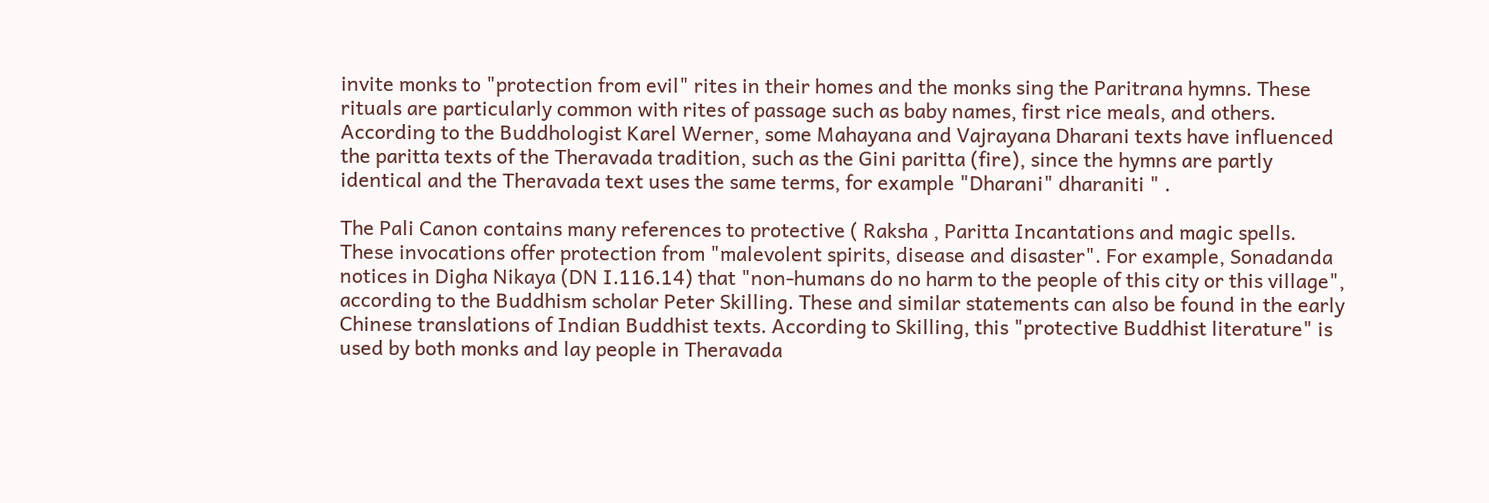invite monks to "protection from evil" rites in their homes and the monks sing the Paritrana hymns. These rituals are particularly common with rites of passage such as baby names, first rice meals, and others. According to the Buddhologist Karel Werner, some Mahayana and Vajrayana Dharani texts have influenced the paritta texts of the Theravada tradition, such as the Gini paritta (fire), since the hymns are partly identical and the Theravada text uses the same terms, for example "Dharani" dharaniti " .

The Pali Canon contains many references to protective ( Raksha , Paritta Incantations and magic spells. These invocations offer protection from "malevolent spirits, disease and disaster". For example, Sonadanda notices in Digha Nikaya (DN I.116.14) that "non-humans do no harm to the people of this city or this village", according to the Buddhism scholar Peter Skilling. These and similar statements can also be found in the early Chinese translations of Indian Buddhist texts. According to Skilling, this "protective Buddhist literature" is used by both monks and lay people in Theravada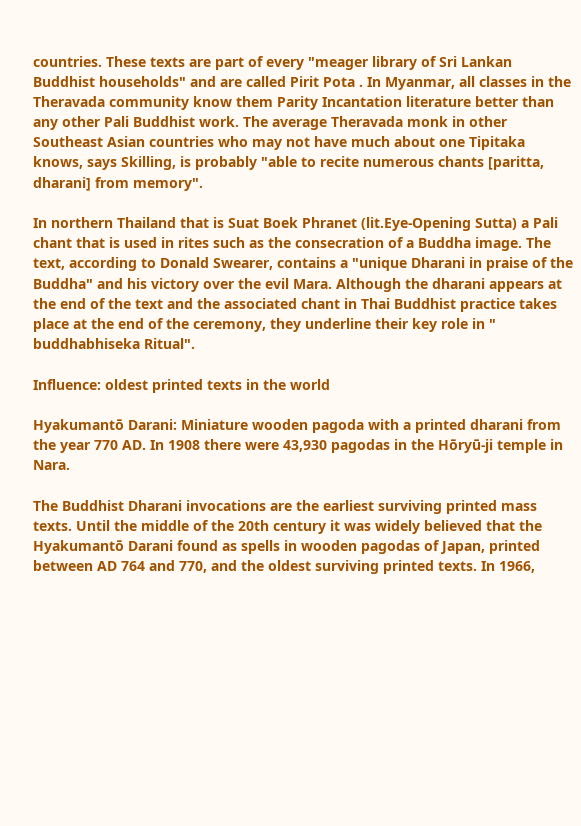countries. These texts are part of every "meager library of Sri Lankan Buddhist households" and are called Pirit Pota . In Myanmar, all classes in the Theravada community know them Parity Incantation literature better than any other Pali Buddhist work. The average Theravada monk in other Southeast Asian countries who may not have much about one Tipitaka knows, says Skilling, is probably "able to recite numerous chants [paritta, dharani] from memory".

In northern Thailand that is Suat Boek Phranet (lit.Eye-Opening Sutta) a Pali chant that is used in rites such as the consecration of a Buddha image. The text, according to Donald Swearer, contains a "unique Dharani in praise of the Buddha" and his victory over the evil Mara. Although the dharani appears at the end of the text and the associated chant in Thai Buddhist practice takes place at the end of the ceremony, they underline their key role in " buddhabhiseka Ritual".

Influence: oldest printed texts in the world

Hyakumantō Darani: Miniature wooden pagoda with a printed dharani from the year 770 AD. In 1908 there were 43,930 pagodas in the Hōryū-ji temple in Nara.

The Buddhist Dharani invocations are the earliest surviving printed mass texts. Until the middle of the 20th century it was widely believed that the Hyakumantō Darani found as spells in wooden pagodas of Japan, printed between AD 764 and 770, and the oldest surviving printed texts. In 1966,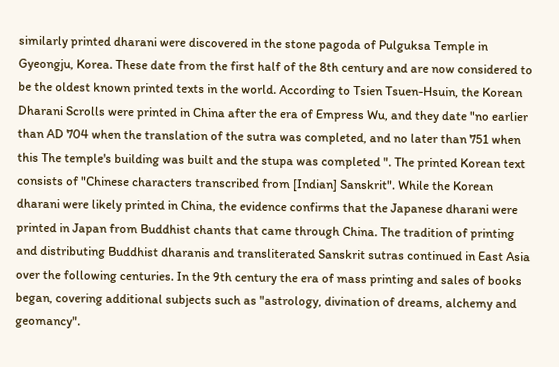similarly printed dharani were discovered in the stone pagoda of Pulguksa Temple in Gyeongju, Korea. These date from the first half of the 8th century and are now considered to be the oldest known printed texts in the world. According to Tsien Tsuen-Hsuin, the Korean Dharani Scrolls were printed in China after the era of Empress Wu, and they date "no earlier than AD 704 when the translation of the sutra was completed, and no later than 751 when this The temple's building was built and the stupa was completed ". The printed Korean text consists of "Chinese characters transcribed from [Indian] Sanskrit". While the Korean dharani were likely printed in China, the evidence confirms that the Japanese dharani were printed in Japan from Buddhist chants that came through China. The tradition of printing and distributing Buddhist dharanis and transliterated Sanskrit sutras continued in East Asia over the following centuries. In the 9th century the era of mass printing and sales of books began, covering additional subjects such as "astrology, divination of dreams, alchemy and geomancy".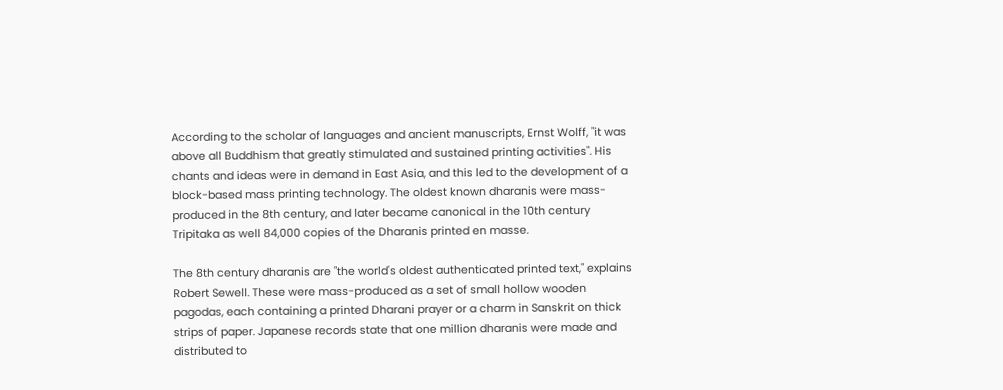According to the scholar of languages and ancient manuscripts, Ernst Wolff, "it was above all Buddhism that greatly stimulated and sustained printing activities". His chants and ideas were in demand in East Asia, and this led to the development of a block-based mass printing technology. The oldest known dharanis were mass-produced in the 8th century, and later became canonical in the 10th century Tripitaka as well 84,000 copies of the Dharanis printed en masse.

The 8th century dharanis are "the world's oldest authenticated printed text," explains Robert Sewell. These were mass-produced as a set of small hollow wooden pagodas, each containing a printed Dharani prayer or a charm in Sanskrit on thick strips of paper. Japanese records state that one million dharanis were made and distributed to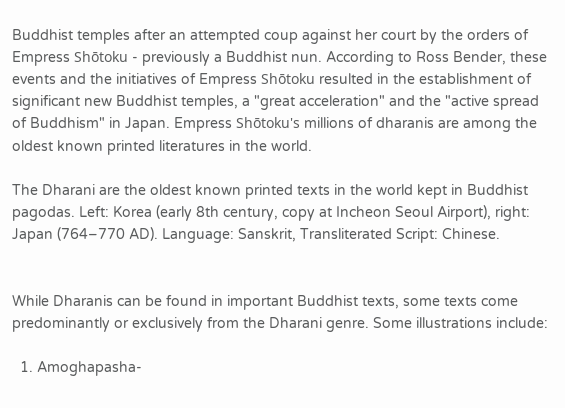Buddhist temples after an attempted coup against her court by the orders of Empress Shōtoku - previously a Buddhist nun. According to Ross Bender, these events and the initiatives of Empress Shōtoku resulted in the establishment of significant new Buddhist temples, a "great acceleration" and the "active spread of Buddhism" in Japan. Empress Shōtoku's millions of dharanis are among the oldest known printed literatures in the world.

The Dharani are the oldest known printed texts in the world kept in Buddhist pagodas. Left: Korea (early 8th century, copy at Incheon Seoul Airport), right: Japan (764–770 AD). Language: Sanskrit, Transliterated Script: Chinese.


While Dharanis can be found in important Buddhist texts, some texts come predominantly or exclusively from the Dharani genre. Some illustrations include:

  1. Amoghapasha-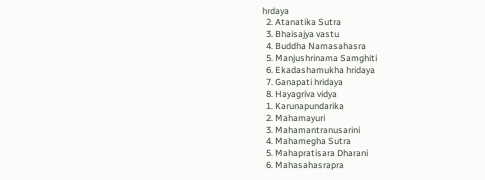hrdaya
  2. Atanatika Sutra
  3. Bhaisajya vastu
  4. Buddha Namasahasra
  5. Manjushrinama Samghiti
  6. Ekadashamukha hridaya
  7. Ganapati hridaya
  8. Hayagriva vidya
  1. Karunapundarika
  2. Mahamayuri
  3. Mahamantranusarini
  4. Mahamegha Sutra
  5. Mahapratisara Dharani
  6. Mahasahasrapra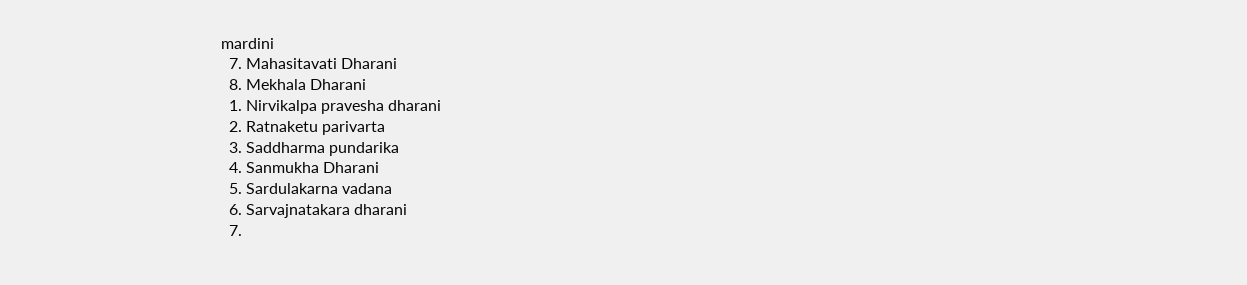mardini
  7. Mahasitavati Dharani
  8. Mekhala Dharani
  1. Nirvikalpa pravesha dharani
  2. Ratnaketu parivarta
  3. Saddharma pundarika
  4. Sanmukha Dharani
  5. Sardulakarna vadana
  6. Sarvajnatakara dharani
  7.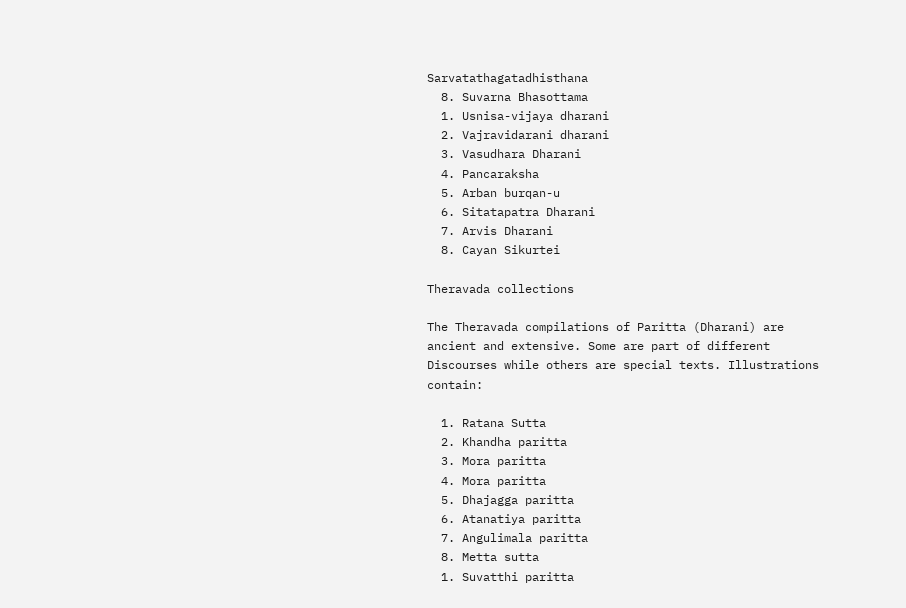Sarvatathagatadhisthana
  8. Suvarna Bhasottama
  1. Usnisa-vijaya dharani
  2. Vajravidarani dharani
  3. Vasudhara Dharani
  4. Pancaraksha
  5. Arban burqan-u
  6. Sitatapatra Dharani
  7. Arvis Dharani
  8. Cayan Sikurtei

Theravada collections

The Theravada compilations of Paritta (Dharani) are ancient and extensive. Some are part of different Discourses while others are special texts. Illustrations contain:

  1. Ratana Sutta
  2. Khandha paritta
  3. Mora paritta
  4. Mora paritta
  5. Dhajagga paritta
  6. Atanatiya paritta
  7. Angulimala paritta
  8. Metta sutta
  1. Suvatthi paritta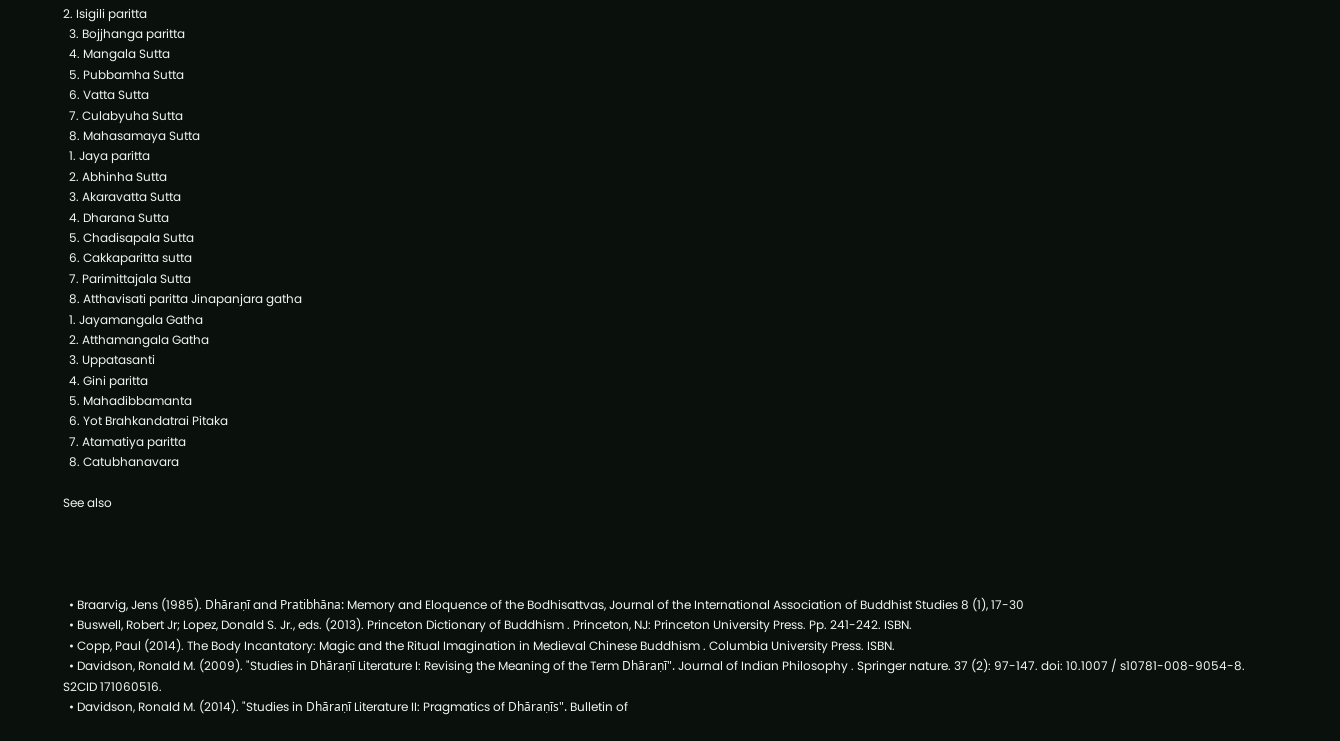2. Isigili paritta
  3. Bojjhanga paritta
  4. Mangala Sutta
  5. Pubbamha Sutta
  6. Vatta Sutta
  7. Culabyuha Sutta
  8. Mahasamaya Sutta
  1. Jaya paritta
  2. Abhinha Sutta
  3. Akaravatta Sutta
  4. Dharana Sutta
  5. Chadisapala Sutta
  6. Cakkaparitta sutta
  7. Parimittajala Sutta
  8. Atthavisati paritta Jinapanjara gatha
  1. Jayamangala Gatha
  2. Atthamangala Gatha
  3. Uppatasanti
  4. Gini paritta
  5. Mahadibbamanta
  6. Yot Brahkandatrai Pitaka
  7. Atamatiya paritta
  8. Catubhanavara

See also




  • Braarvig, Jens (1985). Dhāraṇī and Pratibhāna: Memory and Eloquence of the Bodhisattvas, Journal of the International Association of Buddhist Studies 8 (1), 17-30
  • Buswell, Robert Jr; Lopez, Donald S. Jr., eds. (2013). Princeton Dictionary of Buddhism . Princeton, NJ: Princeton University Press. Pp. 241-242. ISBN.
  • Copp, Paul (2014). The Body Incantatory: Magic and the Ritual Imagination in Medieval Chinese Buddhism . Columbia University Press. ISBN.
  • Davidson, Ronald M. (2009). "Studies in Dhāraṇī Literature I: Revising the Meaning of the Term Dhāraṇī". Journal of Indian Philosophy . Springer nature. 37 (2): 97-147. doi: 10.1007 / s10781-008-9054-8. S2CID 171060516.
  • Davidson, Ronald M. (2014). "Studies in Dhāraṇī Literature II: Pragmatics of Dhāraṇīs". Bulletin of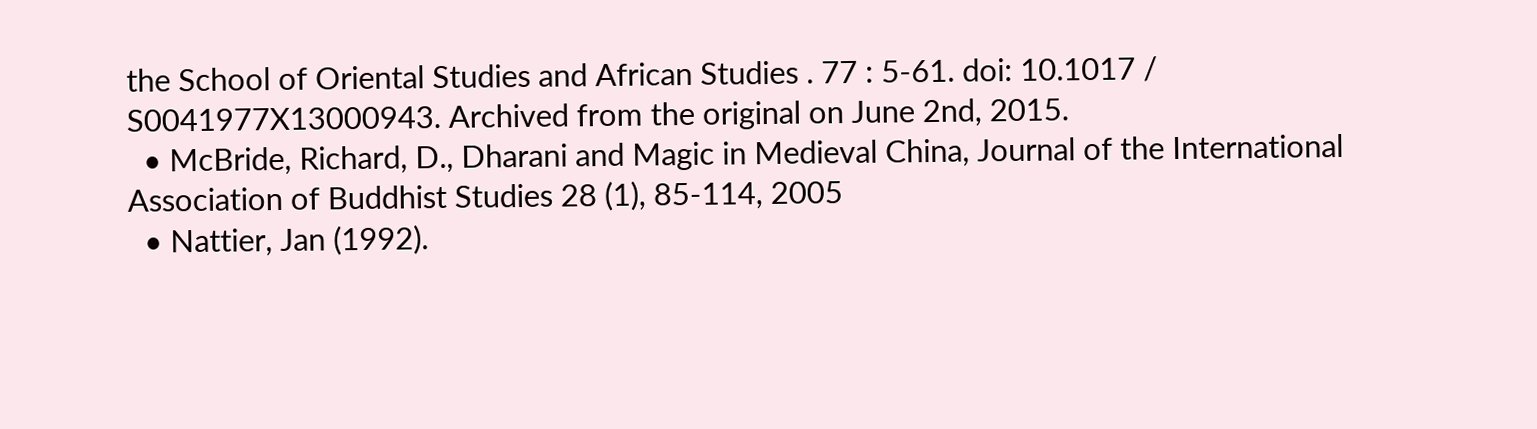the School of Oriental Studies and African Studies . 77 : 5-61. doi: 10.1017 / S0041977X13000943. Archived from the original on June 2nd, 2015.
  • McBride, Richard, D., Dharani and Magic in Medieval China, Journal of the International Association of Buddhist Studies 28 (1), 85-114, 2005
  • Nattier, Jan (1992).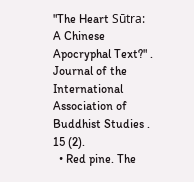"The Heart Sūtra: A Chinese Apocryphal Text?" . Journal of the International Association of Buddhist Studies . 15 (2).
  • Red pine. The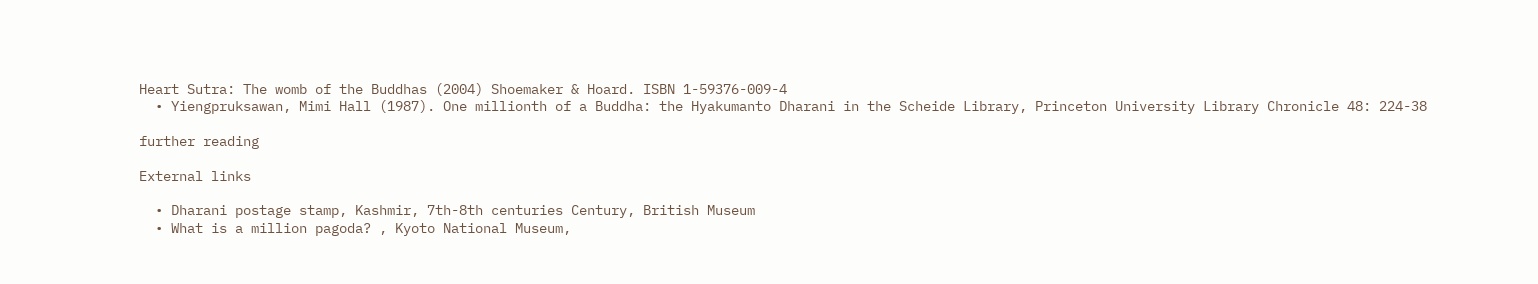Heart Sutra: The womb of the Buddhas (2004) Shoemaker & Hoard. ISBN 1-59376-009-4
  • Yiengpruksawan, Mimi Hall (1987). One millionth of a Buddha: the Hyakumanto Dharani in the Scheide Library, Princeton University Library Chronicle 48: 224-38

further reading

External links

  • Dharani postage stamp, Kashmir, 7th-8th centuries Century, British Museum
  • What is a million pagoda? , Kyoto National Museum,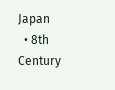Japan
  • 8th Century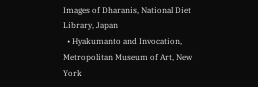Images of Dharanis, National Diet Library, Japan
  • Hyakumanto and Invocation, Metropolitan Museum of Art, New York